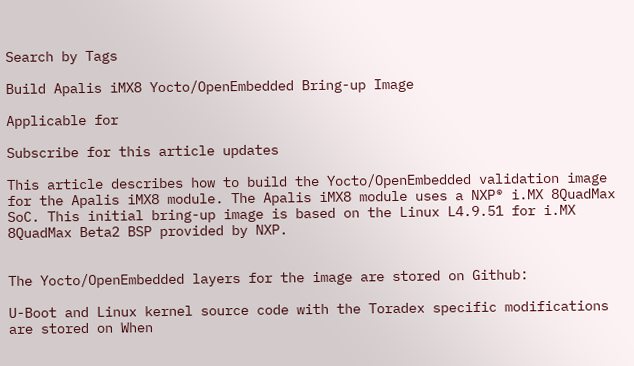Search by Tags

Build Apalis iMX8 Yocto/OpenEmbedded Bring-up Image

Applicable for

Subscribe for this article updates

This article describes how to build the Yocto/OpenEmbedded validation image for the Apalis iMX8 module. The Apalis iMX8 module uses a NXP® i.MX 8QuadMax SoC. This initial bring-up image is based on the Linux L4.9.51 for i.MX 8QuadMax Beta2 BSP provided by NXP.


The Yocto/OpenEmbedded layers for the image are stored on Github:

U-Boot and Linux kernel source code with the Toradex specific modifications are stored on When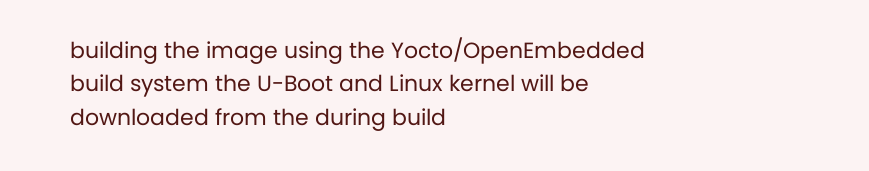building the image using the Yocto/OpenEmbedded build system the U-Boot and Linux kernel will be downloaded from the during build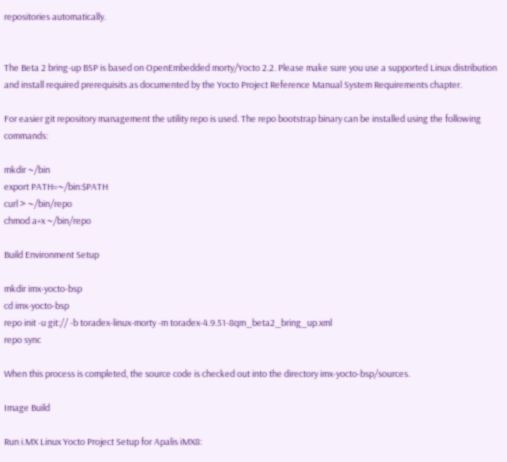repositories automatically.


The Beta 2 bring-up BSP is based on OpenEmbedded morty/Yocto 2.2. Please make sure you use a supported Linux distribution and install required prerequisits as documented by the Yocto Project Reference Manual System Requirements chapter.

For easier git repository management the utility repo is used. The repo bootstrap binary can be installed using the following commands:

mkdir ~/bin
export PATH=~/bin:$PATH
curl > ~/bin/repo
chmod a+x ~/bin/repo

Build Environment Setup

mkdir imx-yocto-bsp
cd imx-yocto-bsp
repo init -u git:// -b toradex-linux-morty -m toradex-4.9.51-8qm_beta2_bring_up.xml
repo sync

When this process is completed, the source code is checked out into the directory imx-yocto-bsp/sources.

Image Build

Run i.MX Linux Yocto Project Setup for Apalis iMX8: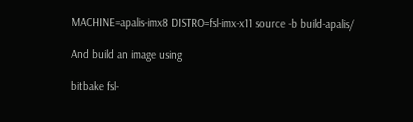MACHINE=apalis-imx8 DISTRO=fsl-imx-x11 source -b build-apalis/

And build an image using

bitbake fsl-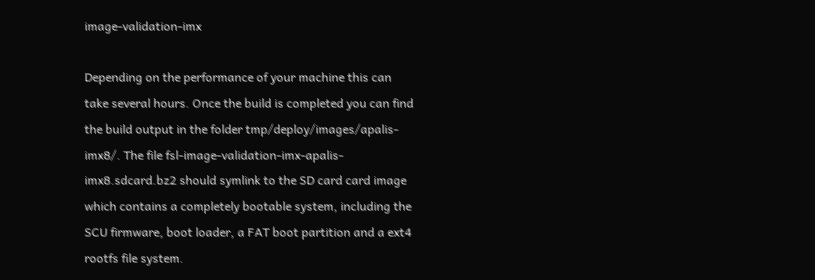image-validation-imx

Depending on the performance of your machine this can take several hours. Once the build is completed you can find the build output in the folder tmp/deploy/images/apalis-imx8/. The file fsl-image-validation-imx-apalis-imx8.sdcard.bz2 should symlink to the SD card card image which contains a completely bootable system, including the SCU firmware, boot loader, a FAT boot partition and a ext4 rootfs file system.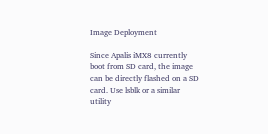Image Deployment

Since Apalis iMX8 currently boot from SD card, the image can be directly flashed on a SD card. Use lsblk or a similar utility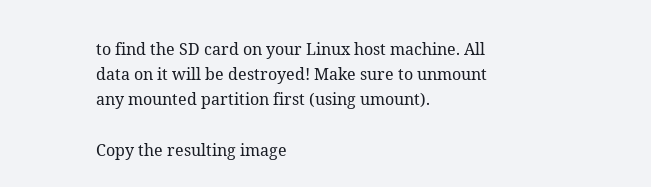to find the SD card on your Linux host machine. All data on it will be destroyed! Make sure to unmount any mounted partition first (using umount).

Copy the resulting image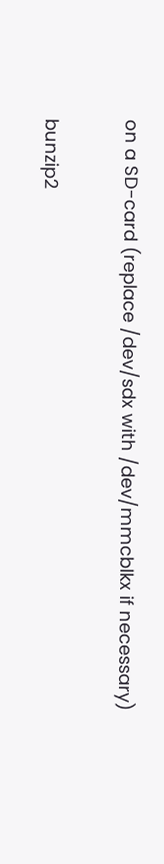on a SD-card (replace /dev/sdx with /dev/mmcblkx if necessary)

bunzip2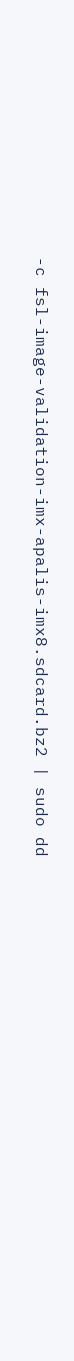-c fsl-image-validation-imx-apalis-imx8.sdcard.bz2 | sudo dd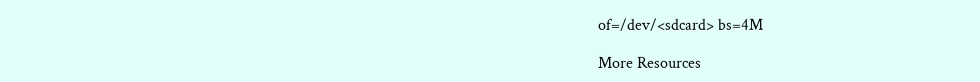of=/dev/<sdcard> bs=4M

More Resources